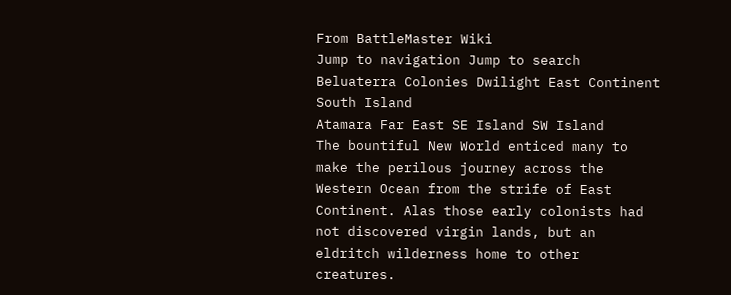From BattleMaster Wiki
Jump to navigation Jump to search
Beluaterra Colonies Dwilight East Continent South Island
Atamara Far East SE Island SW Island
The bountiful New World enticed many to make the perilous journey across the Western Ocean from the strife of East Continent. Alas those early colonists had not discovered virgin lands, but an eldritch wilderness home to other creatures.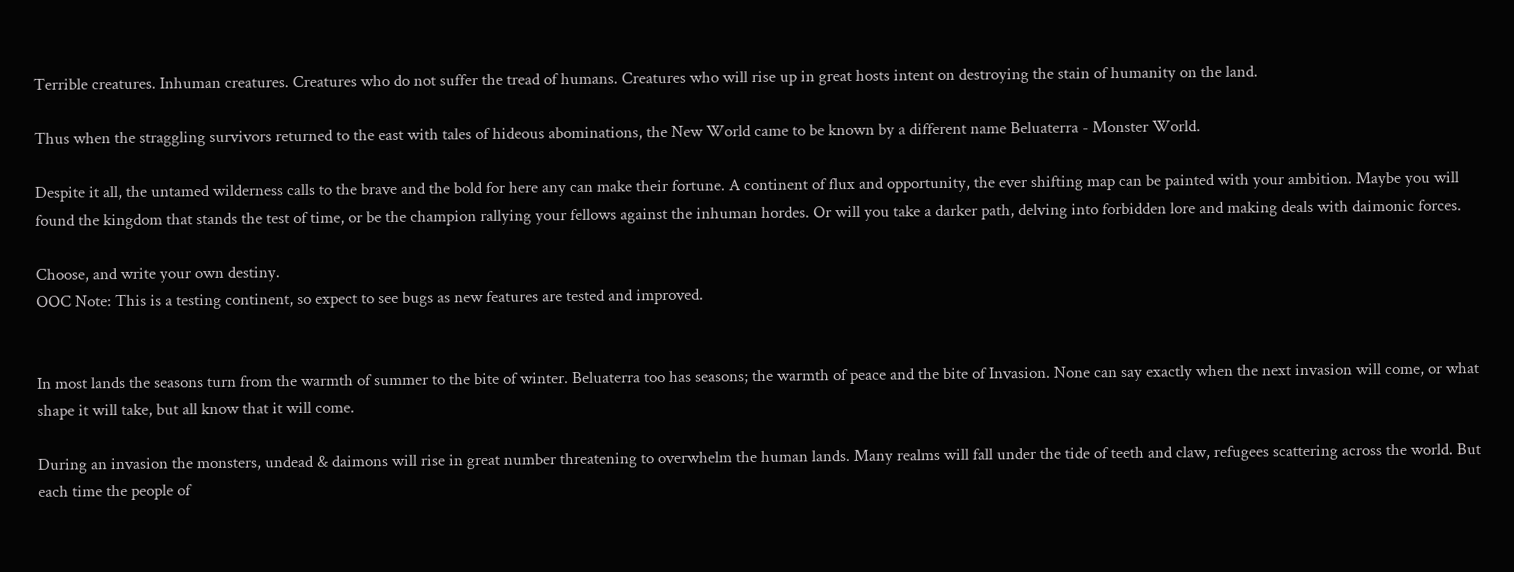Terrible creatures. Inhuman creatures. Creatures who do not suffer the tread of humans. Creatures who will rise up in great hosts intent on destroying the stain of humanity on the land.

Thus when the straggling survivors returned to the east with tales of hideous abominations, the New World came to be known by a different name Beluaterra - Monster World.

Despite it all, the untamed wilderness calls to the brave and the bold for here any can make their fortune. A continent of flux and opportunity, the ever shifting map can be painted with your ambition. Maybe you will found the kingdom that stands the test of time, or be the champion rallying your fellows against the inhuman hordes. Or will you take a darker path, delving into forbidden lore and making deals with daimonic forces.

Choose, and write your own destiny.
OOC Note: This is a testing continent, so expect to see bugs as new features are tested and improved.


In most lands the seasons turn from the warmth of summer to the bite of winter. Beluaterra too has seasons; the warmth of peace and the bite of Invasion. None can say exactly when the next invasion will come, or what shape it will take, but all know that it will come.

During an invasion the monsters, undead & daimons will rise in great number threatening to overwhelm the human lands. Many realms will fall under the tide of teeth and claw, refugees scattering across the world. But each time the people of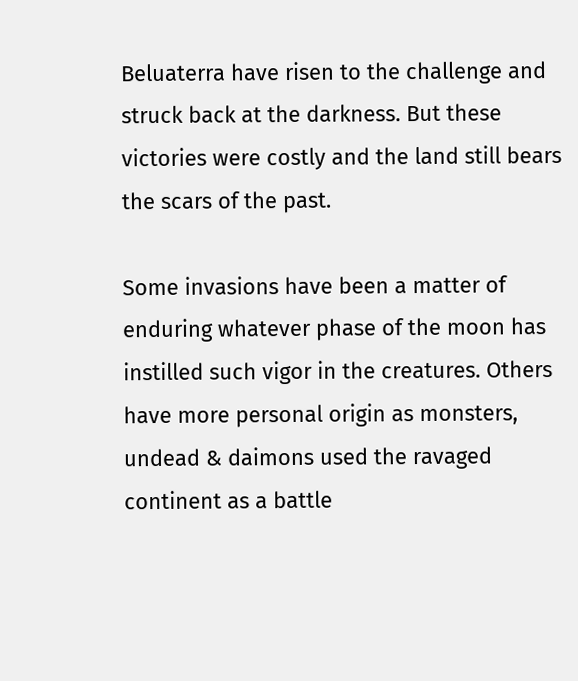Beluaterra have risen to the challenge and struck back at the darkness. But these victories were costly and the land still bears the scars of the past.

Some invasions have been a matter of enduring whatever phase of the moon has instilled such vigor in the creatures. Others have more personal origin as monsters, undead & daimons used the ravaged continent as a battle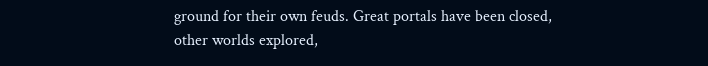ground for their own feuds. Great portals have been closed, other worlds explored,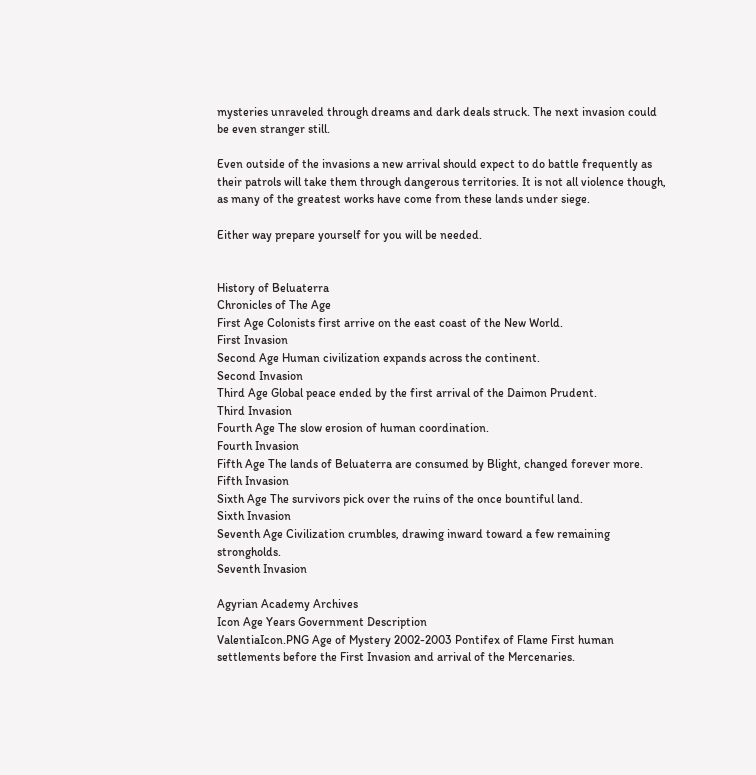mysteries unraveled through dreams and dark deals struck. The next invasion could be even stranger still.

Even outside of the invasions a new arrival should expect to do battle frequently as their patrols will take them through dangerous territories. It is not all violence though, as many of the greatest works have come from these lands under siege.

Either way prepare yourself for you will be needed.


History of Beluaterra
Chronicles of The Age
First Age Colonists first arrive on the east coast of the New World.
First Invasion
Second Age Human civilization expands across the continent.
Second Invasion
Third Age Global peace ended by the first arrival of the Daimon Prudent.
Third Invasion
Fourth Age The slow erosion of human coordination.
Fourth Invasion
Fifth Age The lands of Beluaterra are consumed by Blight, changed forever more.
Fifth Invasion
Sixth Age The survivors pick over the ruins of the once bountiful land.
Sixth Invasion
Seventh Age Civilization crumbles, drawing inward toward a few remaining strongholds.
Seventh Invasion

Agyrian Academy Archives
Icon Age Years Government Description
ValentiaIcon.PNG Age of Mystery 2002-2003 Pontifex of Flame First human settlements before the First Invasion and arrival of the Mercenaries.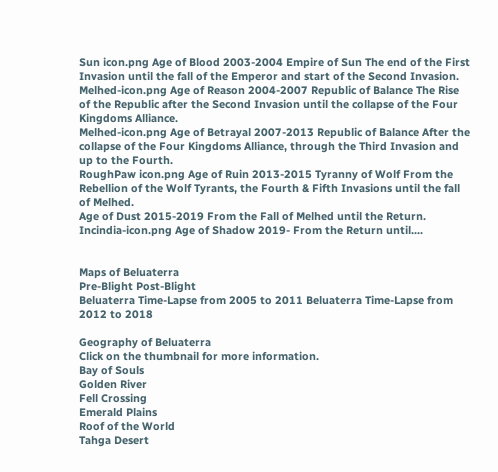Sun icon.png Age of Blood 2003-2004 Empire of Sun The end of the First Invasion until the fall of the Emperor and start of the Second Invasion.
Melhed-icon.png Age of Reason 2004-2007 Republic of Balance The Rise of the Republic after the Second Invasion until the collapse of the Four Kingdoms Alliance.
Melhed-icon.png Age of Betrayal 2007-2013 Republic of Balance After the collapse of the Four Kingdoms Alliance, through the Third Invasion and up to the Fourth.
RoughPaw icon.png Age of Ruin 2013-2015 Tyranny of Wolf From the Rebellion of the Wolf Tyrants, the Fourth & Fifth Invasions until the fall of Melhed.
Age of Dust 2015-2019 From the Fall of Melhed until the Return.
Incindia-icon.png Age of Shadow 2019- From the Return until....


Maps of Beluaterra
Pre-Blight Post-Blight
Beluaterra Time-Lapse from 2005 to 2011 Beluaterra Time-Lapse from 2012 to 2018

Geography of Beluaterra
Click on the thumbnail for more information.
Bay of Souls
Golden River
Fell Crossing
Emerald Plains
Roof of the World
Tahga Desert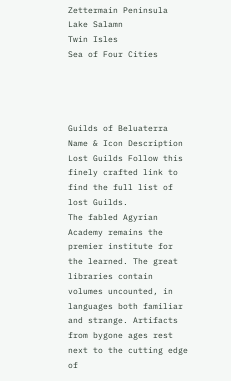Zettermain Peninsula
Lake Salamn
Twin Isles
Sea of Four Cities




Guilds of Beluaterra
Name & Icon Description
Lost Guilds Follow this finely crafted link to find the full list of lost Guilds.
The fabled Agyrian Academy remains the premier institute for the learned. The great libraries contain volumes uncounted, in languages both familiar and strange. Artifacts from bygone ages rest next to the cutting edge of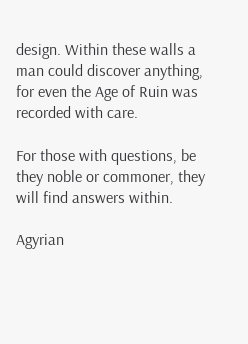design. Within these walls a man could discover anything, for even the Age of Ruin was recorded with care.

For those with questions, be they noble or commoner, they will find answers within.

Agyrian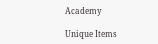Academy

Unique Items